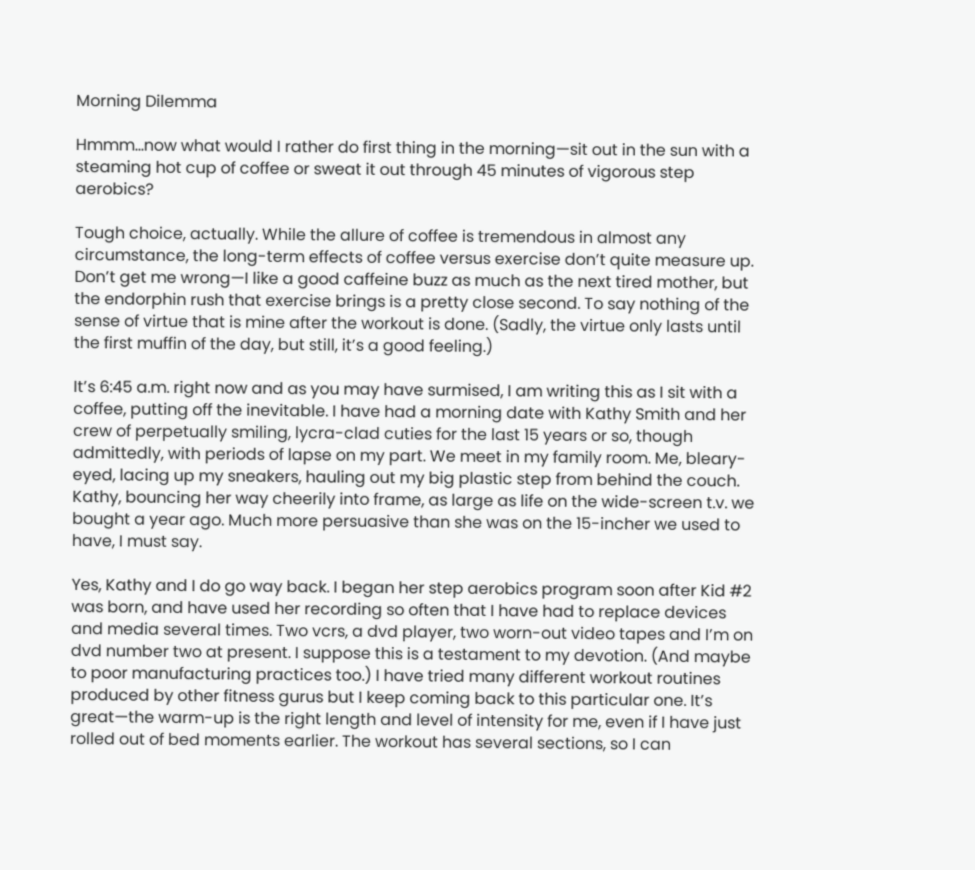Morning Dilemma

Hmmm…now what would I rather do first thing in the morning—sit out in the sun with a steaming hot cup of coffee or sweat it out through 45 minutes of vigorous step aerobics?

Tough choice, actually. While the allure of coffee is tremendous in almost any circumstance, the long-term effects of coffee versus exercise don’t quite measure up. Don’t get me wrong—I like a good caffeine buzz as much as the next tired mother, but the endorphin rush that exercise brings is a pretty close second. To say nothing of the sense of virtue that is mine after the workout is done. (Sadly, the virtue only lasts until the first muffin of the day, but still, it’s a good feeling.)

It’s 6:45 a.m. right now and as you may have surmised, I am writing this as I sit with a coffee, putting off the inevitable. I have had a morning date with Kathy Smith and her crew of perpetually smiling, lycra-clad cuties for the last 15 years or so, though admittedly, with periods of lapse on my part. We meet in my family room. Me, bleary-eyed, lacing up my sneakers, hauling out my big plastic step from behind the couch. Kathy, bouncing her way cheerily into frame, as large as life on the wide-screen t.v. we bought a year ago. Much more persuasive than she was on the 15-incher we used to have, I must say.

Yes, Kathy and I do go way back. I began her step aerobics program soon after Kid #2 was born, and have used her recording so often that I have had to replace devices and media several times. Two vcrs, a dvd player, two worn-out video tapes and I’m on dvd number two at present. I suppose this is a testament to my devotion. (And maybe to poor manufacturing practices too.) I have tried many different workout routines produced by other fitness gurus but I keep coming back to this particular one. It’s great—the warm-up is the right length and level of intensity for me, even if I have just rolled out of bed moments earlier. The workout has several sections, so I can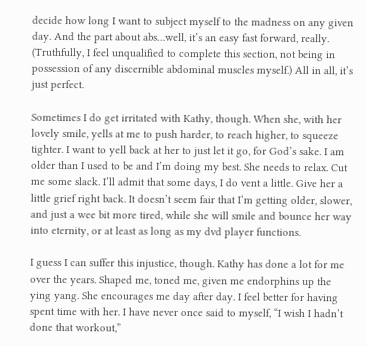decide how long I want to subject myself to the madness on any given day. And the part about abs…well, it’s an easy fast forward, really. (Truthfully, I feel unqualified to complete this section, not being in possession of any discernible abdominal muscles myself.) All in all, it’s just perfect.

Sometimes I do get irritated with Kathy, though. When she, with her lovely smile, yells at me to push harder, to reach higher, to squeeze tighter. I want to yell back at her to just let it go, for God’s sake. I am older than I used to be and I’m doing my best. She needs to relax. Cut me some slack. I’ll admit that some days, I do vent a little. Give her a little grief right back. It doesn’t seem fair that I‘m getting older, slower, and just a wee bit more tired, while she will smile and bounce her way into eternity, or at least as long as my dvd player functions.

I guess I can suffer this injustice, though. Kathy has done a lot for me over the years. Shaped me, toned me, given me endorphins up the ying yang. She encourages me day after day. I feel better for having spent time with her. I have never once said to myself, “I wish I hadn’t done that workout,”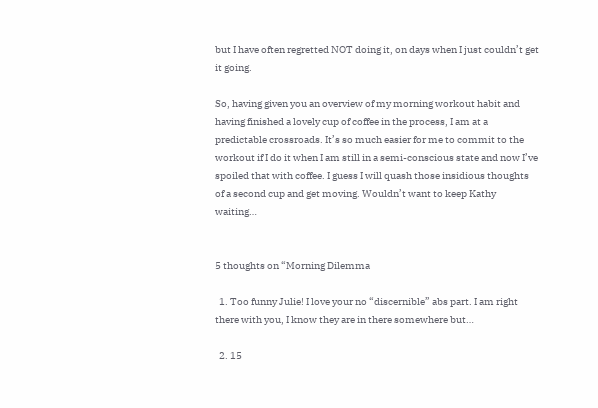but I have often regretted NOT doing it, on days when I just couldn’t get it going.

So, having given you an overview of my morning workout habit and having finished a lovely cup of coffee in the process, I am at a predictable crossroads. It’s so much easier for me to commit to the workout if I do it when I am still in a semi-conscious state and now I’ve spoiled that with coffee. I guess I will quash those insidious thoughts of a second cup and get moving. Wouldn’t want to keep Kathy waiting…


5 thoughts on “Morning Dilemma

  1. Too funny Julie! I love your no “discernible” abs part. I am right there with you, I know they are in there somewhere but…

  2. 15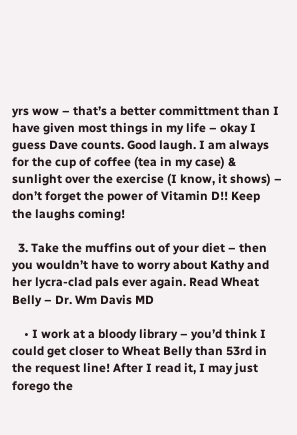yrs wow – that’s a better committment than I have given most things in my life – okay I guess Dave counts. Good laugh. I am always for the cup of coffee (tea in my case) & sunlight over the exercise (I know, it shows) – don’t forget the power of Vitamin D!! Keep the laughs coming!

  3. Take the muffins out of your diet – then you wouldn’t have to worry about Kathy and her lycra-clad pals ever again. Read Wheat Belly – Dr. Wm Davis MD

    • I work at a bloody library – you’d think I could get closer to Wheat Belly than 53rd in the request line! After I read it, I may just forego the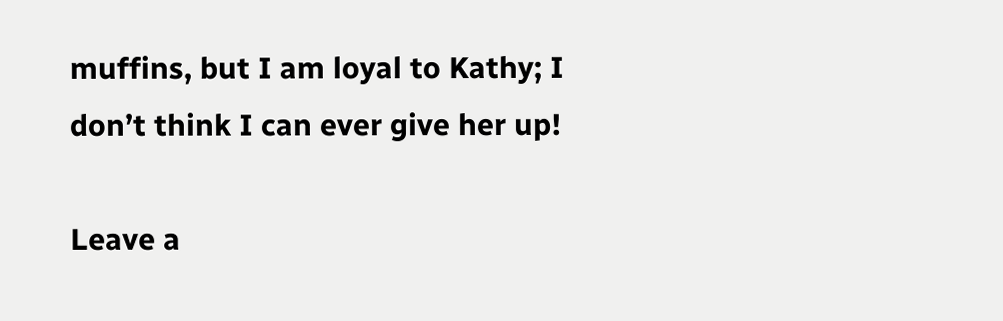muffins, but I am loyal to Kathy; I don’t think I can ever give her up!

Leave a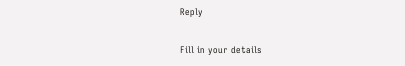Reply

Fill in your details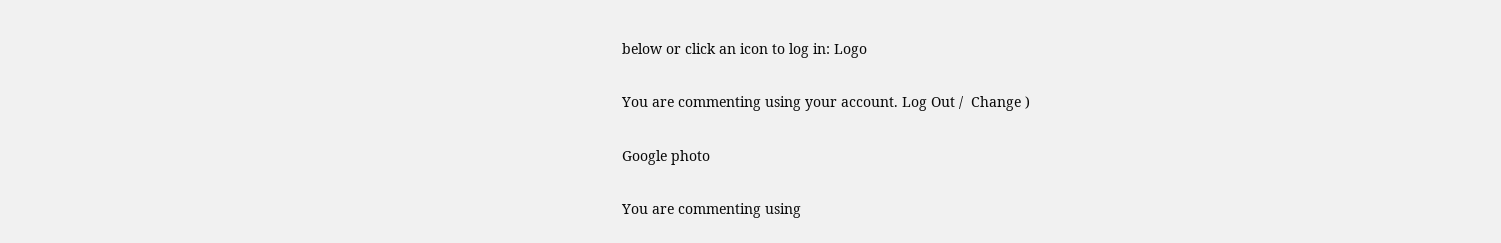below or click an icon to log in: Logo

You are commenting using your account. Log Out /  Change )

Google photo

You are commenting using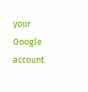your Google account.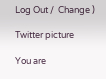Log Out /  Change )

Twitter picture

You are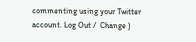commenting using your Twitter account. Log Out /  Change )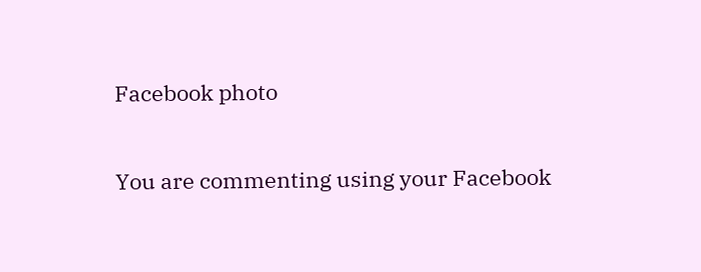Facebook photo

You are commenting using your Facebook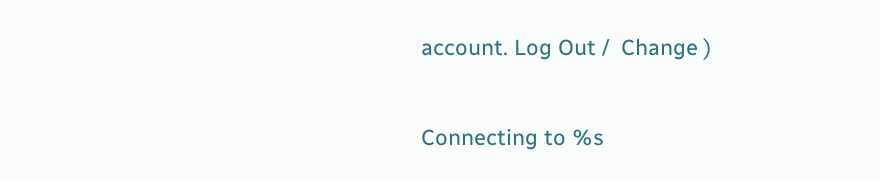account. Log Out /  Change )

Connecting to %s